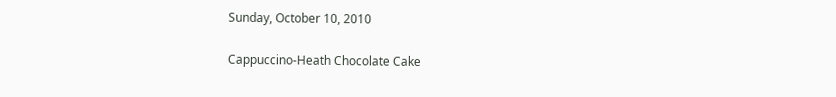Sunday, October 10, 2010

Cappuccino-Heath Chocolate Cake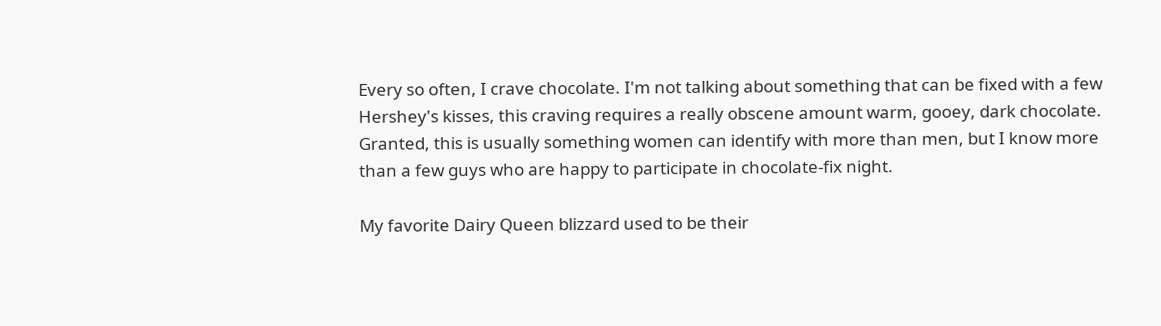Every so often, I crave chocolate. I'm not talking about something that can be fixed with a few Hershey's kisses, this craving requires a really obscene amount warm, gooey, dark chocolate. Granted, this is usually something women can identify with more than men, but I know more than a few guys who are happy to participate in chocolate-fix night.

My favorite Dairy Queen blizzard used to be their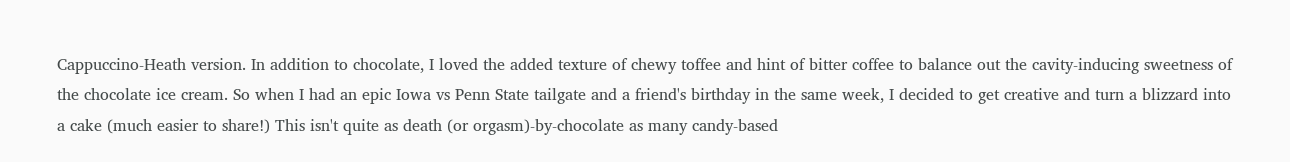Cappuccino-Heath version. In addition to chocolate, I loved the added texture of chewy toffee and hint of bitter coffee to balance out the cavity-inducing sweetness of the chocolate ice cream. So when I had an epic Iowa vs Penn State tailgate and a friend's birthday in the same week, I decided to get creative and turn a blizzard into a cake (much easier to share!) This isn't quite as death (or orgasm)-by-chocolate as many candy-based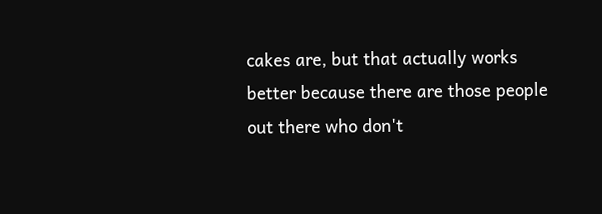cakes are, but that actually works better because there are those people out there who don't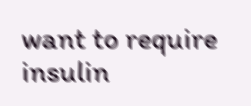want to require insulin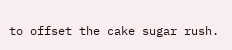to offset the cake sugar rush.